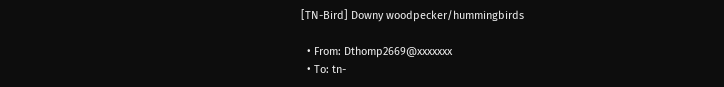[TN-Bird] Downy woodpecker/hummingbirds

  • From: Dthomp2669@xxxxxxx
  • To: tn-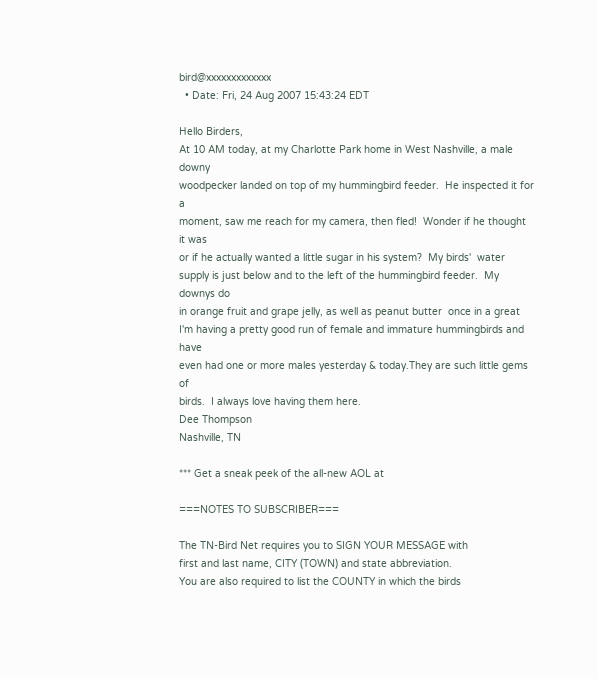bird@xxxxxxxxxxxxx
  • Date: Fri, 24 Aug 2007 15:43:24 EDT

Hello Birders,
At 10 AM today, at my Charlotte Park home in West Nashville, a male downy
woodpecker landed on top of my hummingbird feeder.  He inspected it for a
moment, saw me reach for my camera, then fled!  Wonder if he thought it was
or if he actually wanted a little sugar in his system?  My birds'  water
supply is just below and to the left of the hummingbird feeder.  My  downys do
in orange fruit and grape jelly, as well as peanut butter  once in a great
I'm having a pretty good run of female and immature hummingbirds and have
even had one or more males yesterday & today.They are such little gems of
birds.  I always love having them here.
Dee Thompson
Nashville, TN

*** Get a sneak peek of the all-new AOL at

===NOTES TO SUBSCRIBER===

The TN-Bird Net requires you to SIGN YOUR MESSAGE with
first and last name, CITY (TOWN) and state abbreviation.
You are also required to list the COUNTY in which the birds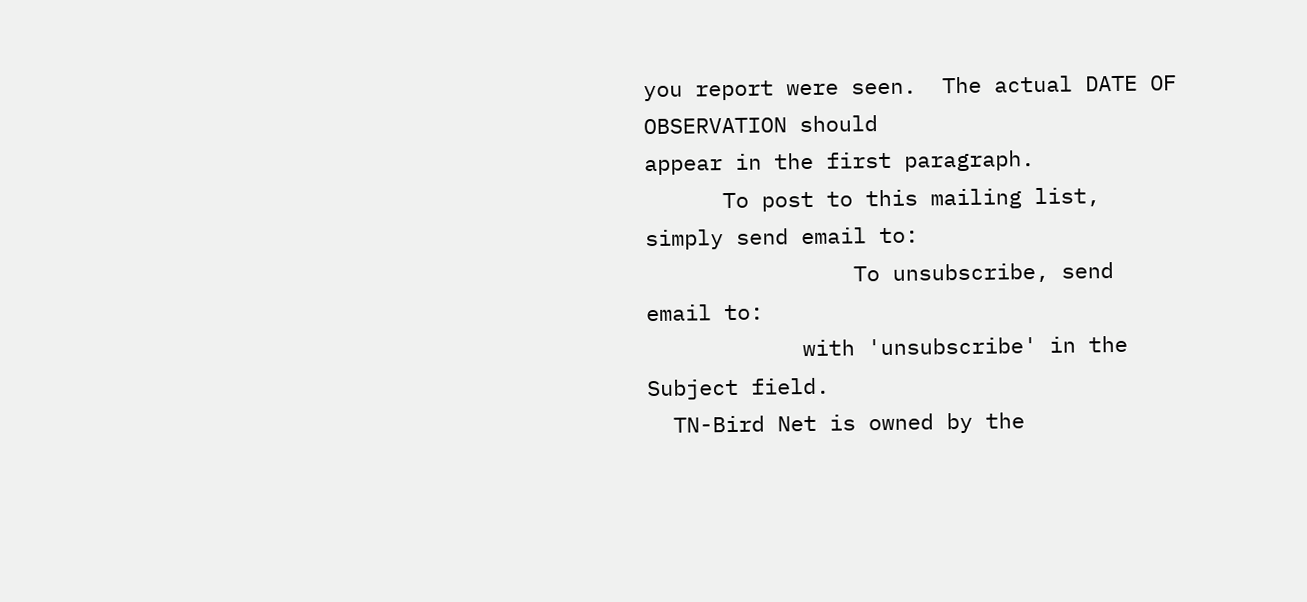you report were seen.  The actual DATE OF OBSERVATION should
appear in the first paragraph.
      To post to this mailing list, simply send email to:
                To unsubscribe, send email to:
            with 'unsubscribe' in the Subject field.
  TN-Bird Net is owned by the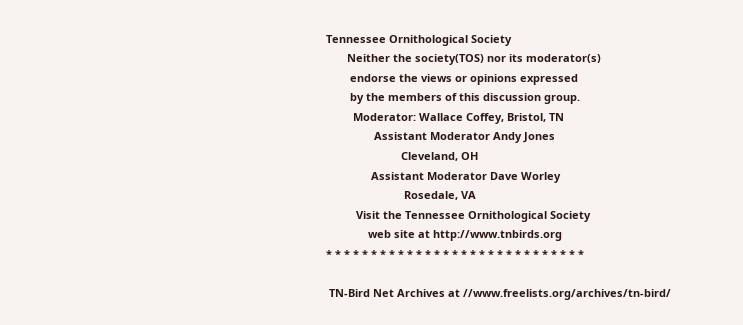Tennessee Ornithological Society
       Neither the society(TOS) nor its moderator(s)
        endorse the views or opinions expressed
        by the members of this discussion group.
         Moderator: Wallace Coffey, Bristol, TN
                Assistant Moderator Andy Jones
                         Cleveland, OH
               Assistant Moderator Dave Worley
                          Rosedale, VA
          Visit the Tennessee Ornithological Society
              web site at http://www.tnbirds.org
* * * * * * * * * * * * * * * * * * * * * * * * * * * * *

 TN-Bird Net Archives at //www.freelists.org/archives/tn-bird/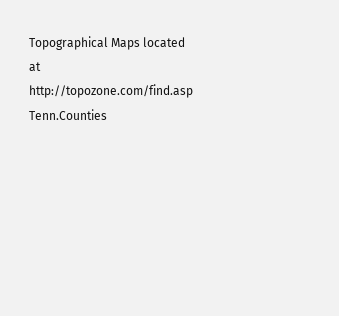Topographical Maps located at http://topozone.com/find.asp
Tenn.Counties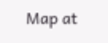Map at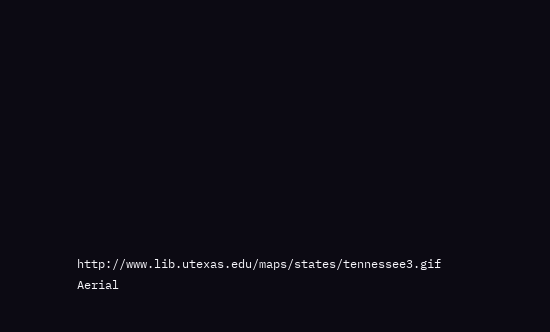http://www.lib.utexas.edu/maps/states/tennessee3.gif
Aerial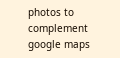photos to complement google maps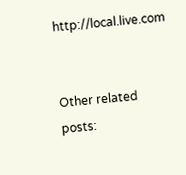http://local.live.com


Other related posts: